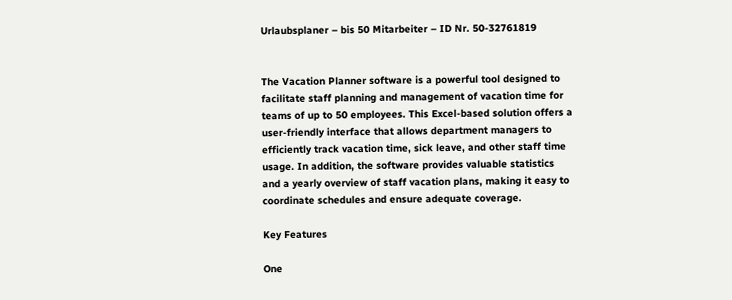Urlaubsplaner – bis 50 Mitarbeiter – ID Nr. 50-32761819


The Vacation Planner software is a powerful tool designed to facilitate staff planning and management of vacation time for teams of up to 50 employees. This Excel-based solution offers a user-friendly interface that allows department managers to efficiently track vacation time, sick leave, and other staff time usage. In addition, the software provides valuable statistics and a yearly overview of staff vacation plans, making it easy to coordinate schedules and ensure adequate coverage.

Key Features

One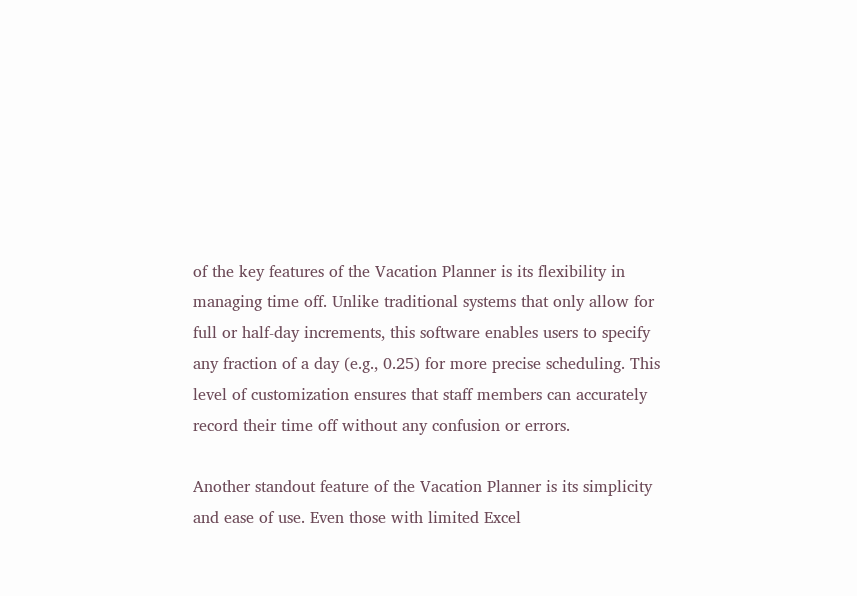of the key features of the Vacation Planner is its flexibility in managing time off. Unlike traditional systems that only allow for full or half-day increments, this software enables users to specify any fraction of a day (e.g., 0.25) for more precise scheduling. This level of customization ensures that staff members can accurately record their time off without any confusion or errors.

Another standout feature of the Vacation Planner is its simplicity and ease of use. Even those with limited Excel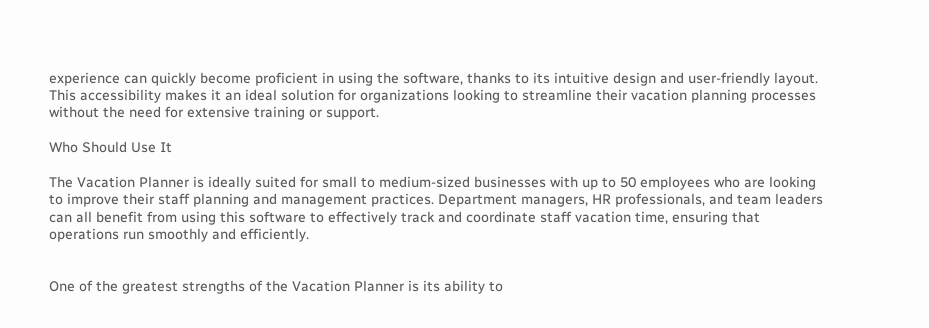experience can quickly become proficient in using the software, thanks to its intuitive design and user-friendly layout. This accessibility makes it an ideal solution for organizations looking to streamline their vacation planning processes without the need for extensive training or support.

Who Should Use It

The Vacation Planner is ideally suited for small to medium-sized businesses with up to 50 employees who are looking to improve their staff planning and management practices. Department managers, HR professionals, and team leaders can all benefit from using this software to effectively track and coordinate staff vacation time, ensuring that operations run smoothly and efficiently.


One of the greatest strengths of the Vacation Planner is its ability to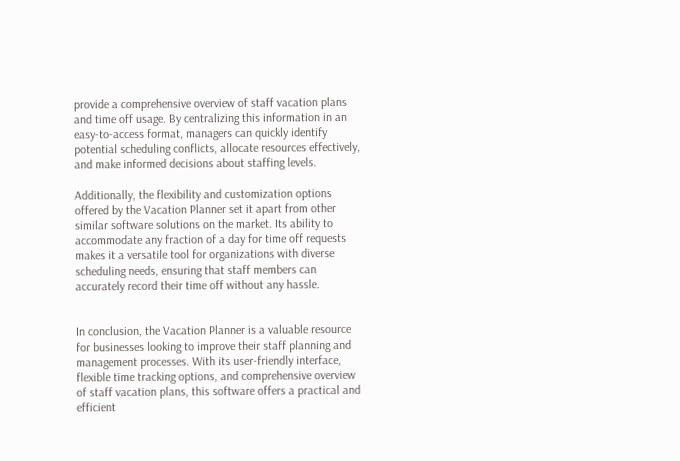provide a comprehensive overview of staff vacation plans and time off usage. By centralizing this information in an easy-to-access format, managers can quickly identify potential scheduling conflicts, allocate resources effectively, and make informed decisions about staffing levels.

Additionally, the flexibility and customization options offered by the Vacation Planner set it apart from other similar software solutions on the market. Its ability to accommodate any fraction of a day for time off requests makes it a versatile tool for organizations with diverse scheduling needs, ensuring that staff members can accurately record their time off without any hassle.


In conclusion, the Vacation Planner is a valuable resource for businesses looking to improve their staff planning and management processes. With its user-friendly interface, flexible time tracking options, and comprehensive overview of staff vacation plans, this software offers a practical and efficient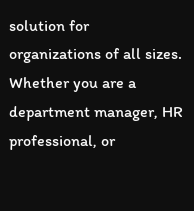solution for organizations of all sizes. Whether you are a department manager, HR professional, or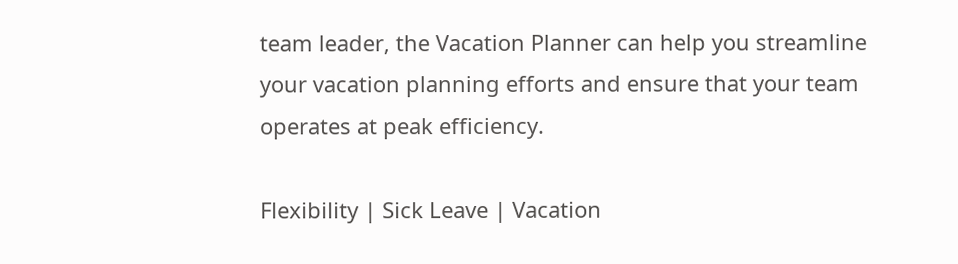team leader, the Vacation Planner can help you streamline your vacation planning efforts and ensure that your team operates at peak efficiency.

Flexibility | Sick Leave | Vacation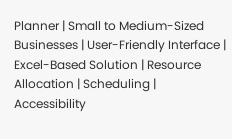Planner | Small to Medium-Sized Businesses | User-Friendly Interface | Excel-Based Solution | Resource Allocation | Scheduling | Accessibility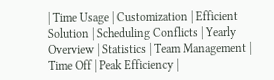| Time Usage | Customization | Efficient Solution | Scheduling Conflicts | Yearly Overview | Statistics | Team Management | Time Off | Peak Efficiency |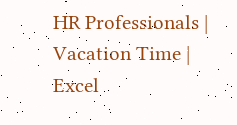HR Professionals | Vacation Time | Excel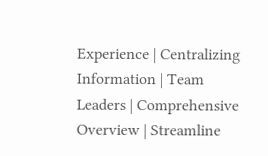Experience | Centralizing Information | Team Leaders | Comprehensive Overview | Streamline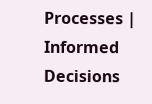Processes | Informed Decisions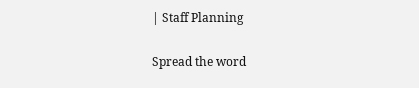| Staff Planning

Spread the word